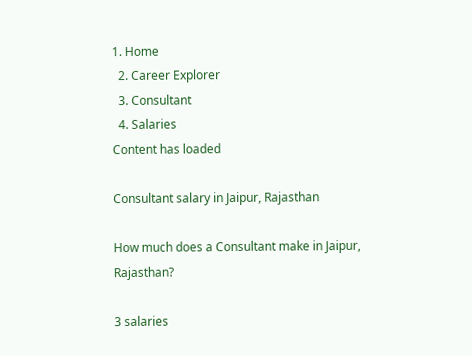1. Home
  2. Career Explorer
  3. Consultant
  4. Salaries
Content has loaded

Consultant salary in Jaipur, Rajasthan

How much does a Consultant make in Jaipur, Rajasthan?

3 salaries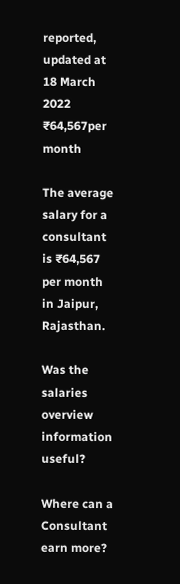reported, updated at 18 March 2022
₹64,567per month

The average salary for a consultant is ₹64,567 per month in Jaipur, Rajasthan.

Was the salaries overview information useful?

Where can a Consultant earn more?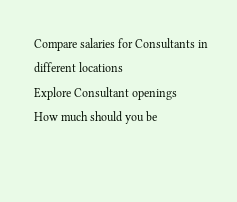Compare salaries for Consultants in different locations
Explore Consultant openings
How much should you be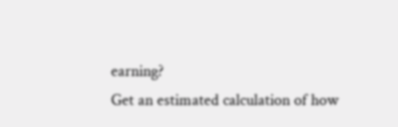earning?
Get an estimated calculation of how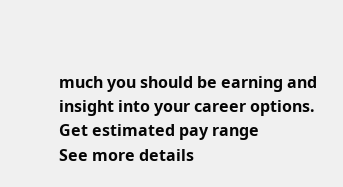much you should be earning and insight into your career options.
Get estimated pay range
See more details